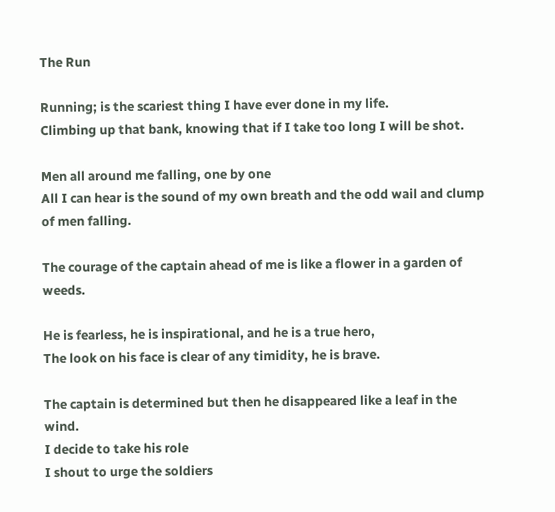The Run

Running; is the scariest thing I have ever done in my life.
Climbing up that bank, knowing that if I take too long I will be shot.

Men all around me falling, one by one
All I can hear is the sound of my own breath and the odd wail and clump of men falling.

The courage of the captain ahead of me is like a flower in a garden of weeds.

He is fearless, he is inspirational, and he is a true hero,
The look on his face is clear of any timidity, he is brave.

The captain is determined but then he disappeared like a leaf in the wind.
I decide to take his role
I shout to urge the soldiers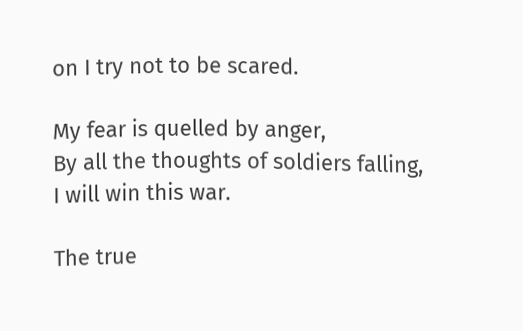on I try not to be scared.

My fear is quelled by anger,
By all the thoughts of soldiers falling,
I will win this war.

The true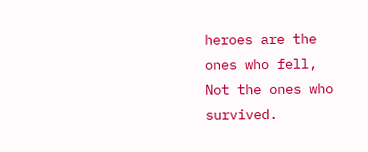heroes are the ones who fell,
Not the ones who survived.